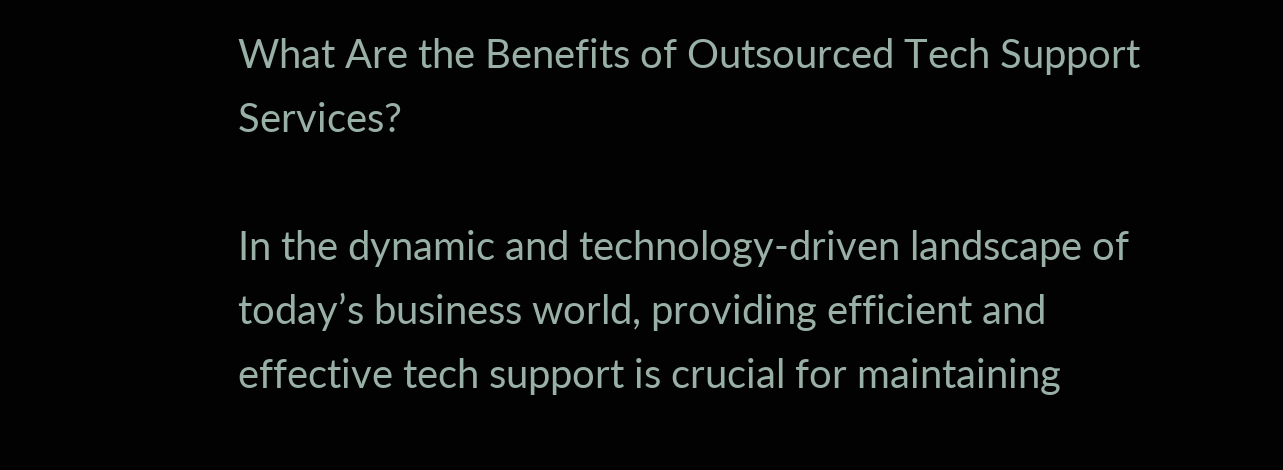What Are the Benefits of Outsourced Tech Support Services?

In the dynamic and technology-driven landscape of today’s business world, providing efficient and effective tech support is crucial for maintaining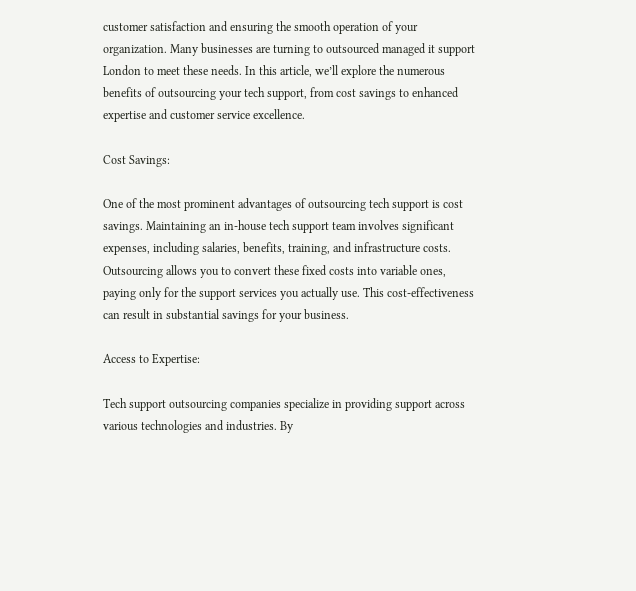customer satisfaction and ensuring the smooth operation of your organization. Many businesses are turning to outsourced managed it support London to meet these needs. In this article, we’ll explore the numerous benefits of outsourcing your tech support, from cost savings to enhanced expertise and customer service excellence.

Cost Savings:

One of the most prominent advantages of outsourcing tech support is cost savings. Maintaining an in-house tech support team involves significant expenses, including salaries, benefits, training, and infrastructure costs. Outsourcing allows you to convert these fixed costs into variable ones, paying only for the support services you actually use. This cost-effectiveness can result in substantial savings for your business.

Access to Expertise:

Tech support outsourcing companies specialize in providing support across various technologies and industries. By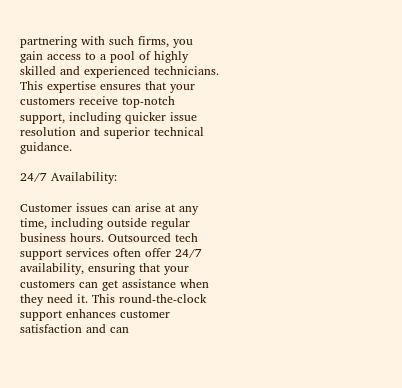partnering with such firms, you gain access to a pool of highly skilled and experienced technicians. This expertise ensures that your customers receive top-notch support, including quicker issue resolution and superior technical guidance.

24/7 Availability:

Customer issues can arise at any time, including outside regular business hours. Outsourced tech support services often offer 24/7 availability, ensuring that your customers can get assistance when they need it. This round-the-clock support enhances customer satisfaction and can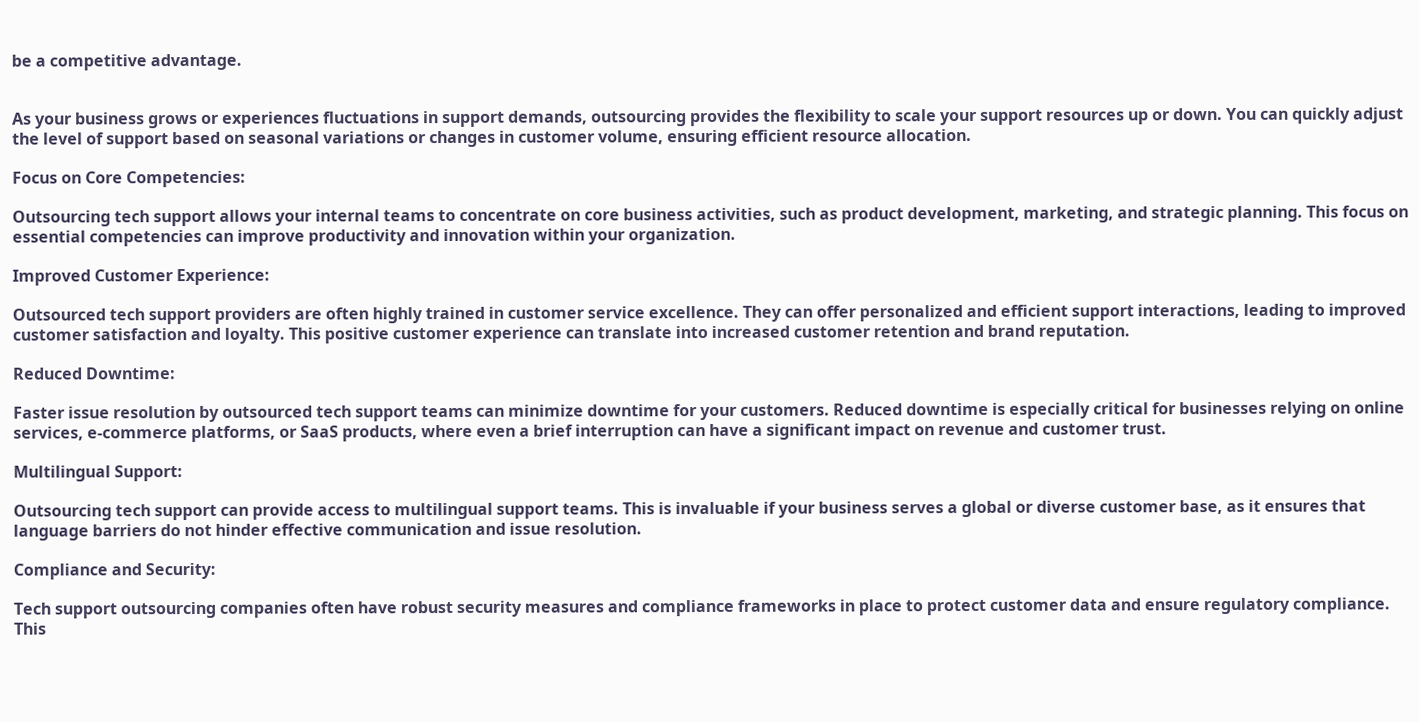be a competitive advantage.


As your business grows or experiences fluctuations in support demands, outsourcing provides the flexibility to scale your support resources up or down. You can quickly adjust the level of support based on seasonal variations or changes in customer volume, ensuring efficient resource allocation.

Focus on Core Competencies:

Outsourcing tech support allows your internal teams to concentrate on core business activities, such as product development, marketing, and strategic planning. This focus on essential competencies can improve productivity and innovation within your organization.

Improved Customer Experience:

Outsourced tech support providers are often highly trained in customer service excellence. They can offer personalized and efficient support interactions, leading to improved customer satisfaction and loyalty. This positive customer experience can translate into increased customer retention and brand reputation.

Reduced Downtime:

Faster issue resolution by outsourced tech support teams can minimize downtime for your customers. Reduced downtime is especially critical for businesses relying on online services, e-commerce platforms, or SaaS products, where even a brief interruption can have a significant impact on revenue and customer trust.

Multilingual Support:

Outsourcing tech support can provide access to multilingual support teams. This is invaluable if your business serves a global or diverse customer base, as it ensures that language barriers do not hinder effective communication and issue resolution.

Compliance and Security:

Tech support outsourcing companies often have robust security measures and compliance frameworks in place to protect customer data and ensure regulatory compliance. This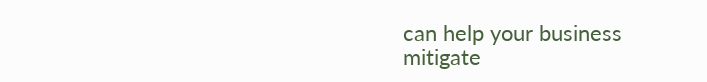can help your business mitigate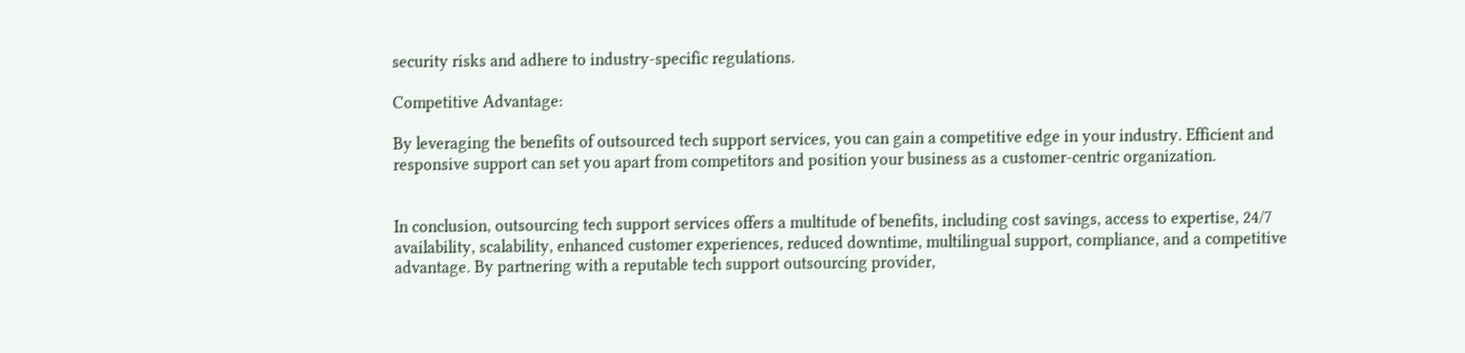security risks and adhere to industry-specific regulations.

Competitive Advantage:

By leveraging the benefits of outsourced tech support services, you can gain a competitive edge in your industry. Efficient and responsive support can set you apart from competitors and position your business as a customer-centric organization.


In conclusion, outsourcing tech support services offers a multitude of benefits, including cost savings, access to expertise, 24/7 availability, scalability, enhanced customer experiences, reduced downtime, multilingual support, compliance, and a competitive advantage. By partnering with a reputable tech support outsourcing provider,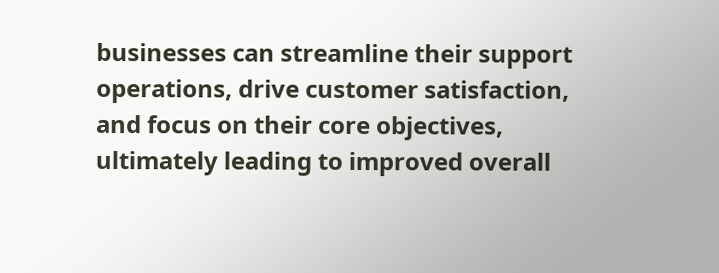businesses can streamline their support operations, drive customer satisfaction, and focus on their core objectives, ultimately leading to improved overall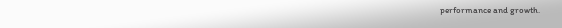performance and growth.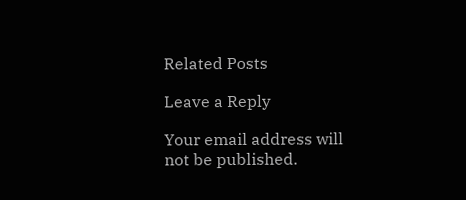Related Posts

Leave a Reply

Your email address will not be published.